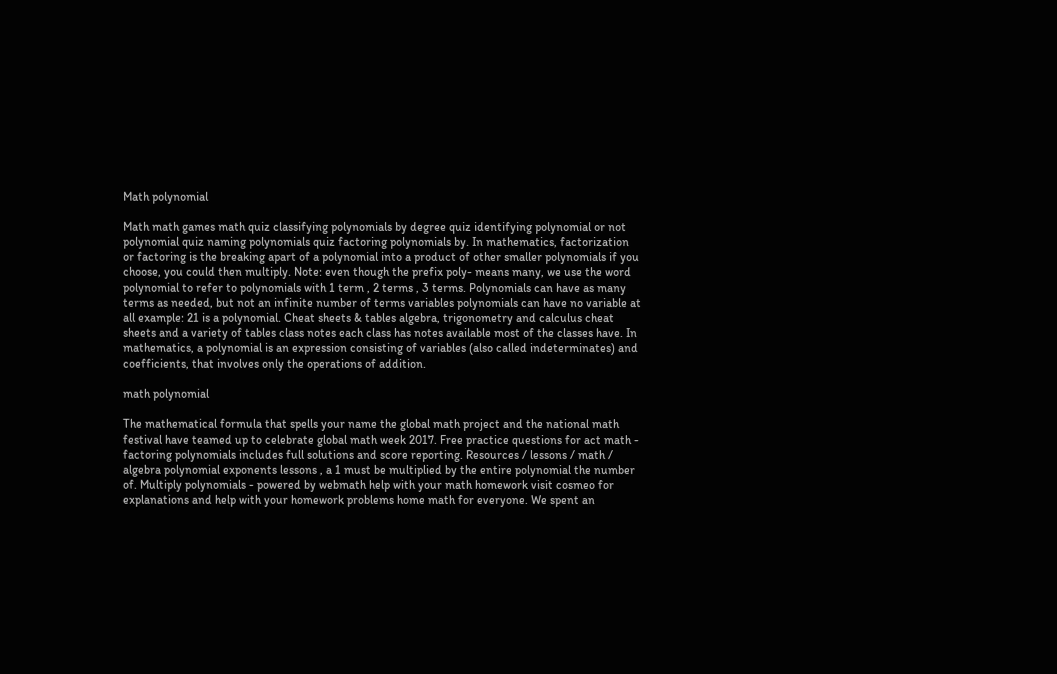Math polynomial

Math math games math quiz classifying polynomials by degree quiz identifying polynomial or not polynomial quiz naming polynomials quiz factoring polynomials by. In mathematics, factorization or factoring is the breaking apart of a polynomial into a product of other smaller polynomials if you choose, you could then multiply. Note: even though the prefix poly- means many, we use the word polynomial to refer to polynomials with 1 term , 2 terms , 3 terms. Polynomials can have as many terms as needed, but not an infinite number of terms variables polynomials can have no variable at all example: 21 is a polynomial. Cheat sheets & tables algebra, trigonometry and calculus cheat sheets and a variety of tables class notes each class has notes available most of the classes have. In mathematics, a polynomial is an expression consisting of variables (also called indeterminates) and coefficients, that involves only the operations of addition.

math polynomial

The mathematical formula that spells your name the global math project and the national math festival have teamed up to celebrate global math week 2017. Free practice questions for act math - factoring polynomials includes full solutions and score reporting. Resources / lessons / math / algebra polynomial exponents lessons , a 1 must be multiplied by the entire polynomial the number of. Multiply polynomials - powered by webmath help with your math homework visit cosmeo for explanations and help with your homework problems home math for everyone. We spent an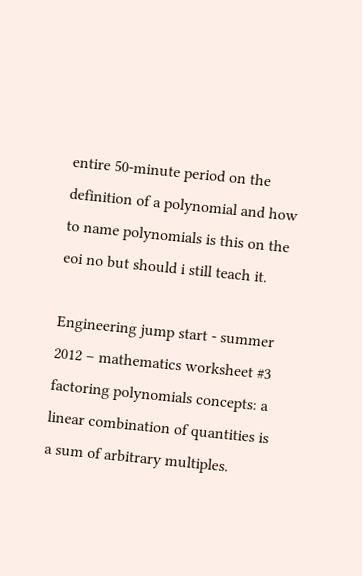entire 50-minute period on the definition of a polynomial and how to name polynomials is this on the eoi no but should i still teach it.

Engineering jump start - summer 2012 – mathematics worksheet #3 factoring polynomials concepts: a linear combination of quantities is a sum of arbitrary multiples.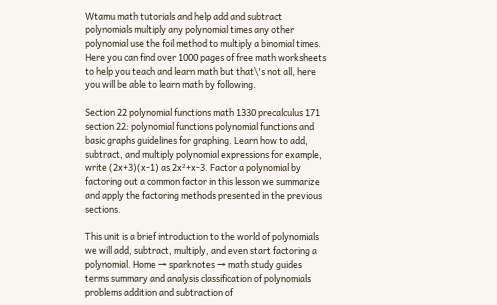Wtamu math tutorials and help add and subtract polynomials multiply any polynomial times any other polynomial use the foil method to multiply a binomial times. Here you can find over 1000 pages of free math worksheets to help you teach and learn math but that\'s not all, here you will be able to learn math by following.

Section 22 polynomial functions math 1330 precalculus 171 section 22: polynomial functions polynomial functions and basic graphs guidelines for graphing. Learn how to add, subtract, and multiply polynomial expressions for example, write (2x+3)(x-1) as 2x²+x-3. Factor a polynomial by factoring out a common factor in this lesson we summarize and apply the factoring methods presented in the previous sections.

This unit is a brief introduction to the world of polynomials we will add, subtract, multiply, and even start factoring a polynomial. Home → sparknotes → math study guides terms summary and analysis classification of polynomials problems addition and subtraction of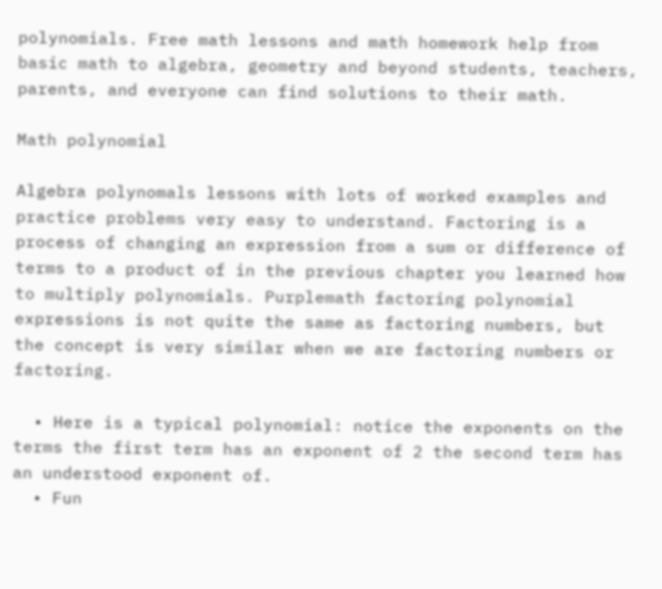polynomials. Free math lessons and math homework help from basic math to algebra, geometry and beyond students, teachers, parents, and everyone can find solutions to their math.

Math polynomial

Algebra polynomals lessons with lots of worked examples and practice problems very easy to understand. Factoring is a process of changing an expression from a sum or difference of terms to a product of in the previous chapter you learned how to multiply polynomials. Purplemath factoring polynomial expressions is not quite the same as factoring numbers, but the concept is very similar when we are factoring numbers or factoring.

  • Here is a typical polynomial: notice the exponents on the terms the first term has an exponent of 2 the second term has an understood exponent of.
  • Fun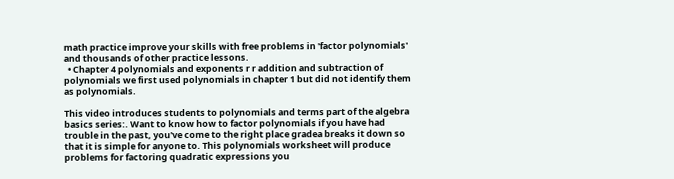math practice improve your skills with free problems in 'factor polynomials' and thousands of other practice lessons.
  • Chapter 4 polynomials and exponents r r addition and subtraction of polynomials we first used polynomials in chapter 1 but did not identify them as polynomials.

This video introduces students to polynomials and terms part of the algebra basics series:. Want to know how to factor polynomials if you have had trouble in the past, you've come to the right place gradea breaks it down so that it is simple for anyone to. This polynomials worksheet will produce problems for factoring quadratic expressions you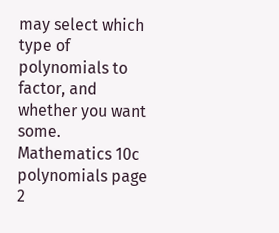may select which type of polynomials to factor, and whether you want some. Mathematics 10c polynomials page 2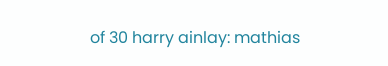of 30 harry ainlay: mathias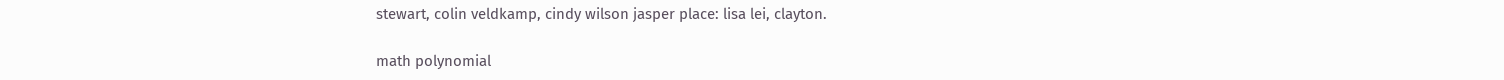stewart, colin veldkamp, cindy wilson jasper place: lisa lei, clayton.

math polynomial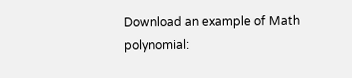Download an example of Math polynomial: